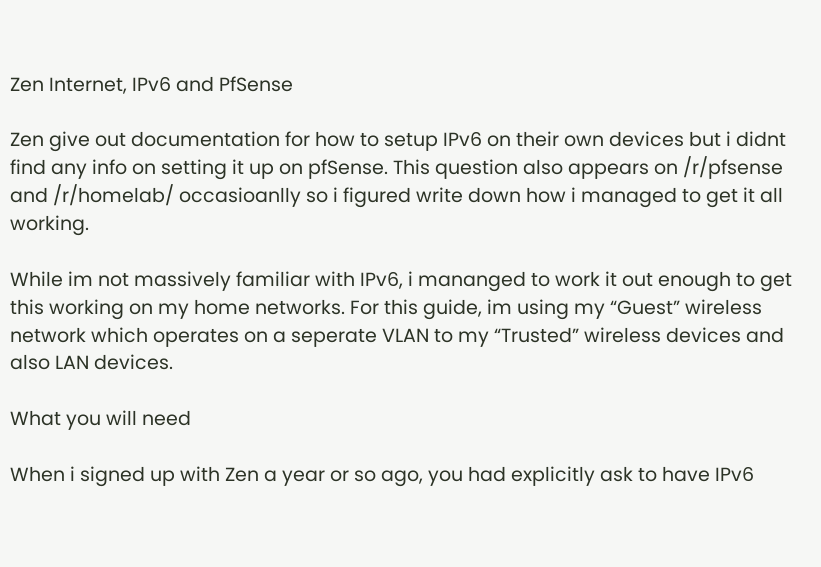Zen Internet, IPv6 and PfSense

Zen give out documentation for how to setup IPv6 on their own devices but i didnt find any info on setting it up on pfSense. This question also appears on /r/pfsense and /r/homelab/ occasioanlly so i figured write down how i managed to get it all working.

While im not massively familiar with IPv6, i mananged to work it out enough to get this working on my home networks. For this guide, im using my “Guest” wireless network which operates on a seperate VLAN to my “Trusted” wireless devices and also LAN devices.

What you will need

When i signed up with Zen a year or so ago, you had explicitly ask to have IPv6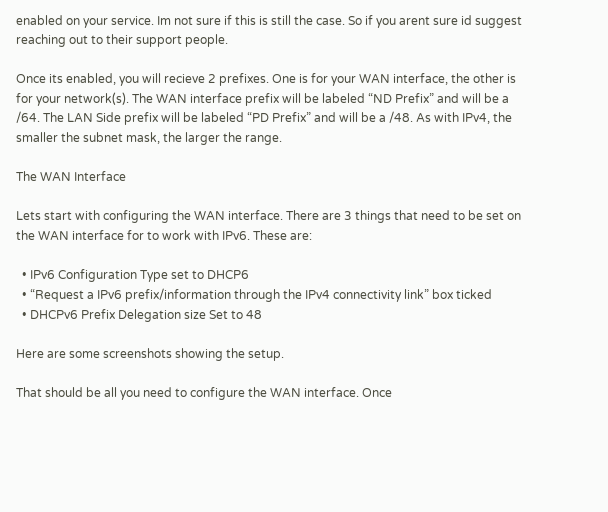enabled on your service. Im not sure if this is still the case. So if you arent sure id suggest reaching out to their support people.

Once its enabled, you will recieve 2 prefixes. One is for your WAN interface, the other is for your network(s). The WAN interface prefix will be labeled “ND Prefix” and will be a /64. The LAN Side prefix will be labeled “PD Prefix” and will be a /48. As with IPv4, the smaller the subnet mask, the larger the range.

The WAN Interface

Lets start with configuring the WAN interface. There are 3 things that need to be set on the WAN interface for to work with IPv6. These are:

  • IPv6 Configuration Type set to DHCP6
  • “Request a IPv6 prefix/information through the IPv4 connectivity link” box ticked
  • DHCPv6 Prefix Delegation size Set to 48

Here are some screenshots showing the setup.

That should be all you need to configure the WAN interface. Once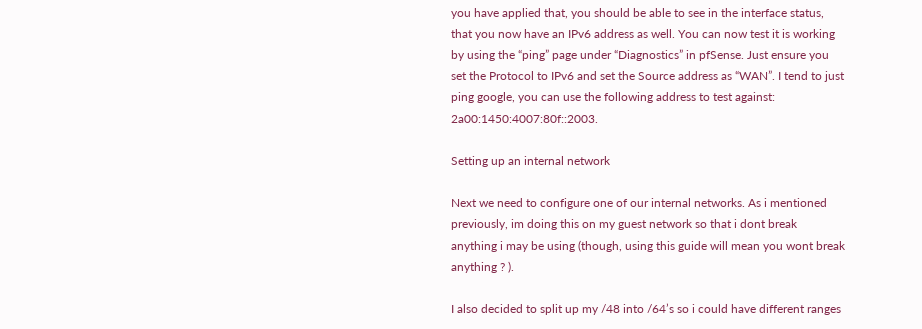you have applied that, you should be able to see in the interface status, that you now have an IPv6 address as well. You can now test it is working by using the “ping” page under “Diagnostics” in pfSense. Just ensure you set the Protocol to IPv6 and set the Source address as “WAN”. I tend to just ping google, you can use the following address to test against: 2a00:1450:4007:80f::2003.

Setting up an internal network

Next we need to configure one of our internal networks. As i mentioned previously, im doing this on my guest network so that i dont break anything i may be using (though, using this guide will mean you wont break anything ? ).

I also decided to split up my /48 into /64’s so i could have different ranges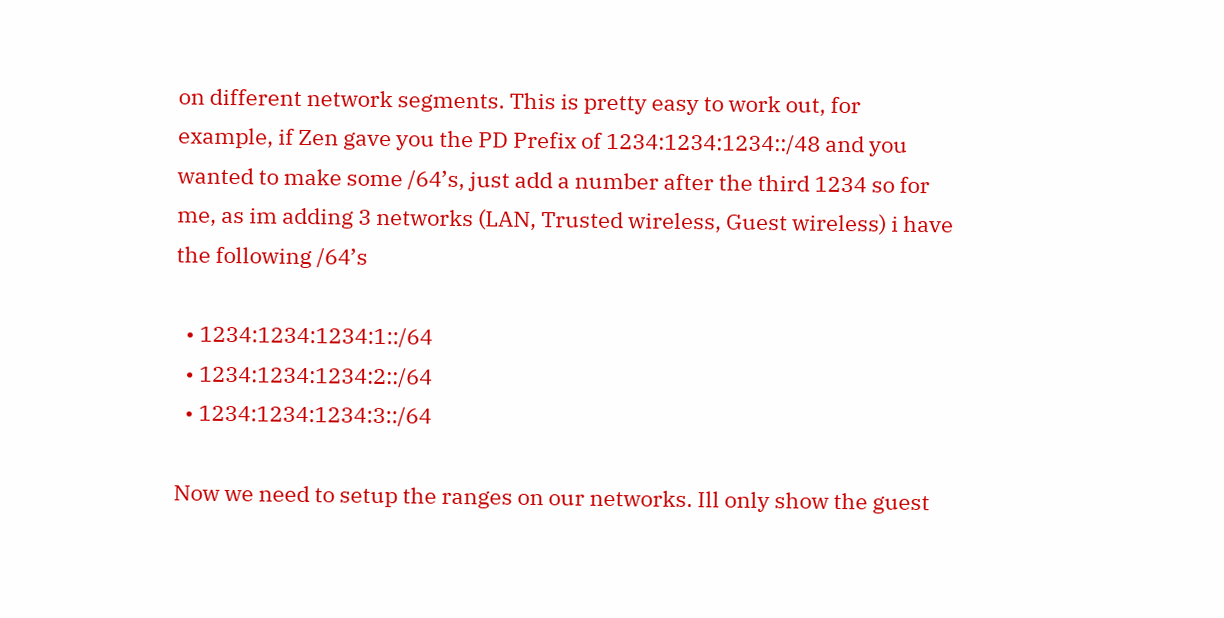on different network segments. This is pretty easy to work out, for example, if Zen gave you the PD Prefix of 1234:1234:1234::/48 and you wanted to make some /64’s, just add a number after the third 1234 so for me, as im adding 3 networks (LAN, Trusted wireless, Guest wireless) i have the following /64’s

  • 1234:1234:1234:1::/64
  • 1234:1234:1234:2::/64
  • 1234:1234:1234:3::/64

Now we need to setup the ranges on our networks. Ill only show the guest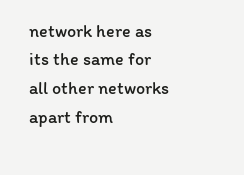network here as its the same for all other networks apart from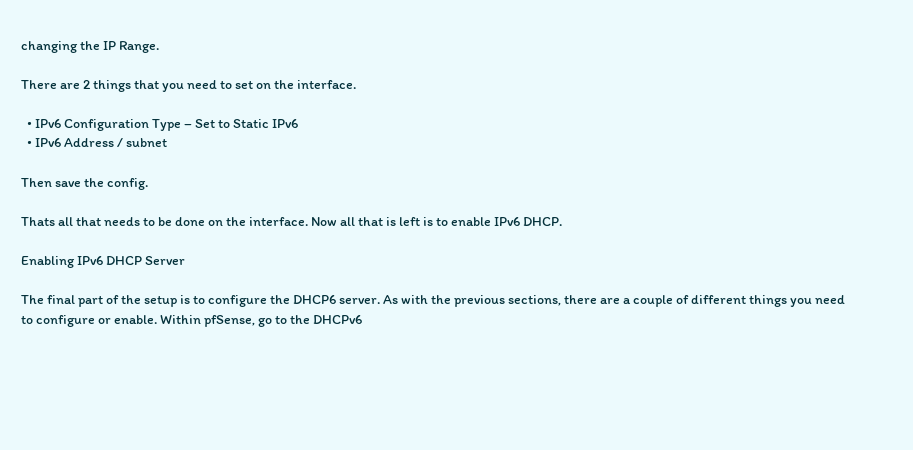changing the IP Range.

There are 2 things that you need to set on the interface.

  • IPv6 Configuration Type – Set to Static IPv6
  • IPv6 Address / subnet

Then save the config.

Thats all that needs to be done on the interface. Now all that is left is to enable IPv6 DHCP.

Enabling IPv6 DHCP Server

The final part of the setup is to configure the DHCP6 server. As with the previous sections, there are a couple of different things you need to configure or enable. Within pfSense, go to the DHCPv6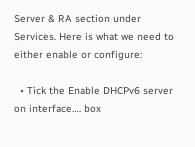Server & RA section under Services. Here is what we need to either enable or configure:

  • Tick the Enable DHCPv6 server on interface…. box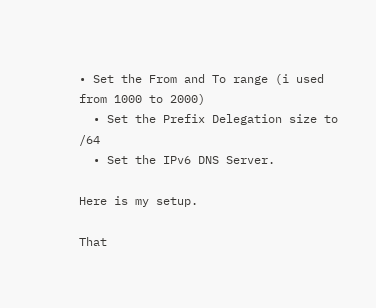• Set the From and To range (i used from 1000 to 2000)
  • Set the Prefix Delegation size to /64
  • Set the IPv6 DNS Server.

Here is my setup.

That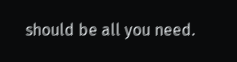should be all you need.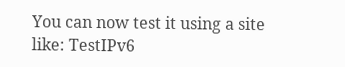You can now test it using a site like: TestIPv6